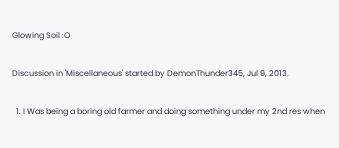Glowing Soil :O

Discussion in 'Miscellaneous' started by DemonThunder345, Jul 9, 2013.

  1. I Was being a boring old farmer and doing something under my 2nd res when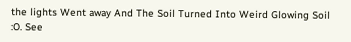the lights Went away And The Soil Turned Into Weird Glowing Soil :O. See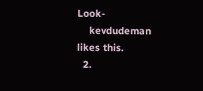Look-
    kevdudeman likes this.
  2.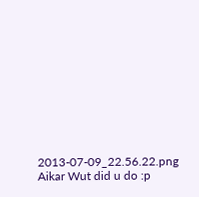2013-07-09_22.56.22.png Aikar Wut did u do :p